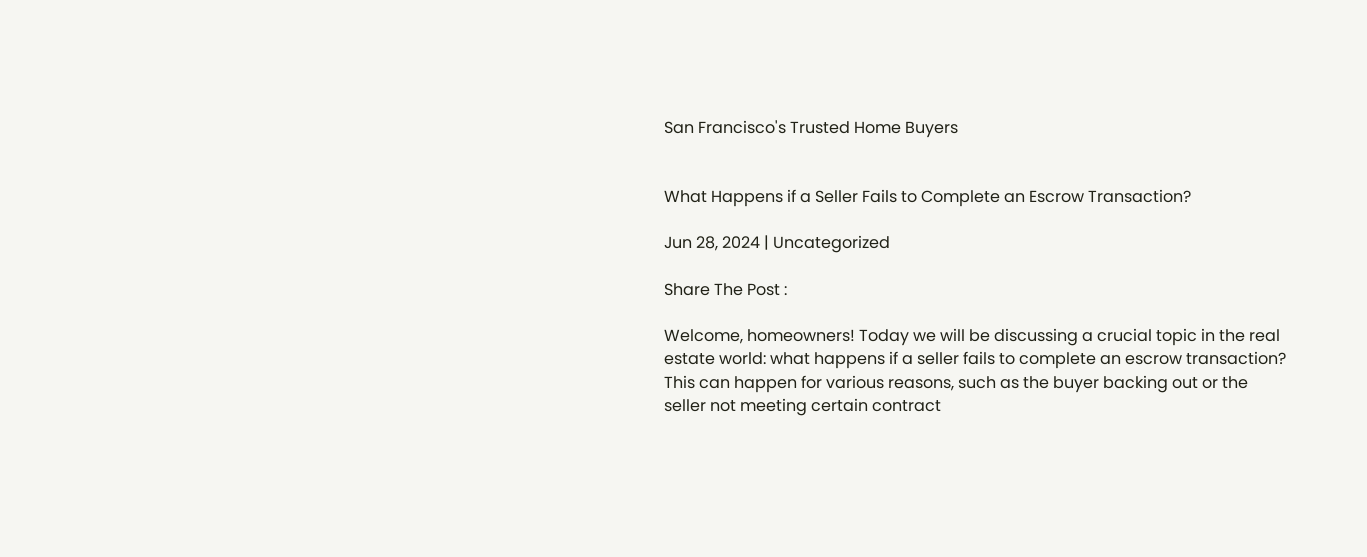San Francisco's Trusted Home Buyers


What Happens if a Seller Fails to Complete an Escrow Transaction?

Jun 28, 2024 | Uncategorized

Share The Post :

Welcome, homeowners! Today we will be discussing a crucial topic in the real estate world: what happens if a seller fails to complete an escrow transaction? This can happen for various reasons, such as the buyer backing out or the seller not meeting certain contract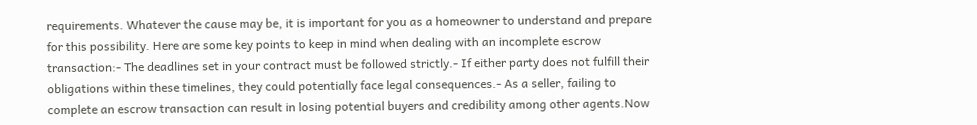requirements. Whatever the cause may be, it is important for you as a homeowner to understand and prepare for this possibility. Here are some key points to keep in mind when dealing with an incomplete escrow transaction:- The deadlines set in your contract must be followed strictly.- If either party does not fulfill their obligations within these timelines, they could potentially face legal consequences.- As a seller, failing to complete an escrow transaction can result in losing potential buyers and credibility among other agents.Now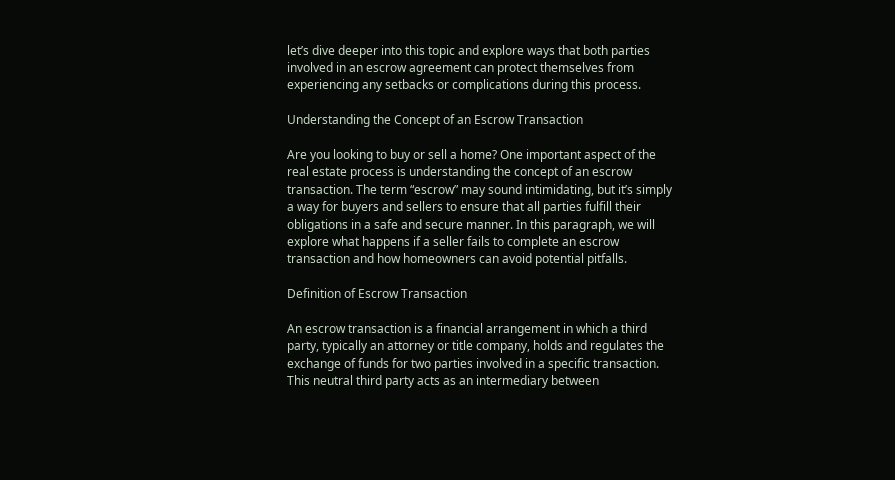let’s dive deeper into this topic and explore ways that both parties involved in an escrow agreement can protect themselves from experiencing any setbacks or complications during this process.

Understanding the Concept of an Escrow Transaction

Are you looking to buy or sell a home? One important aspect of the real estate process is understanding the concept of an escrow transaction. The term “escrow” may sound intimidating, but it’s simply a way for buyers and sellers to ensure that all parties fulfill their obligations in a safe and secure manner. In this paragraph, we will explore what happens if a seller fails to complete an escrow transaction and how homeowners can avoid potential pitfalls.

Definition of Escrow Transaction

An escrow transaction is a financial arrangement in which a third party, typically an attorney or title company, holds and regulates the exchange of funds for two parties involved in a specific transaction. This neutral third party acts as an intermediary between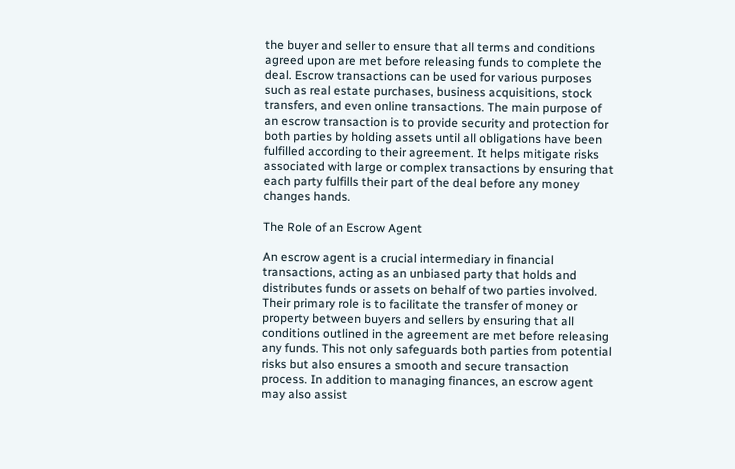the buyer and seller to ensure that all terms and conditions agreed upon are met before releasing funds to complete the deal. Escrow transactions can be used for various purposes such as real estate purchases, business acquisitions, stock transfers, and even online transactions. The main purpose of an escrow transaction is to provide security and protection for both parties by holding assets until all obligations have been fulfilled according to their agreement. It helps mitigate risks associated with large or complex transactions by ensuring that each party fulfills their part of the deal before any money changes hands.

The Role of an Escrow Agent

An escrow agent is a crucial intermediary in financial transactions, acting as an unbiased party that holds and distributes funds or assets on behalf of two parties involved. Their primary role is to facilitate the transfer of money or property between buyers and sellers by ensuring that all conditions outlined in the agreement are met before releasing any funds. This not only safeguards both parties from potential risks but also ensures a smooth and secure transaction process. In addition to managing finances, an escrow agent may also assist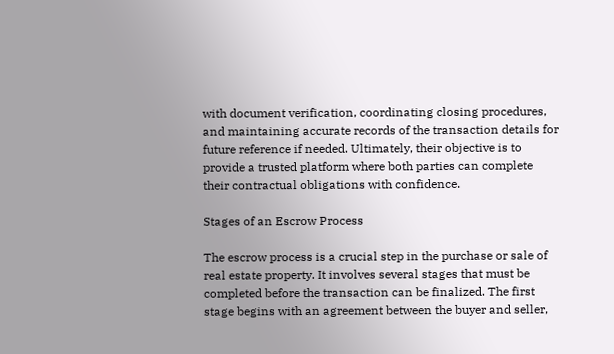with document verification, coordinating closing procedures, and maintaining accurate records of the transaction details for future reference if needed. Ultimately, their objective is to provide a trusted platform where both parties can complete their contractual obligations with confidence.

Stages of an Escrow Process

The escrow process is a crucial step in the purchase or sale of real estate property. It involves several stages that must be completed before the transaction can be finalized. The first stage begins with an agreement between the buyer and seller,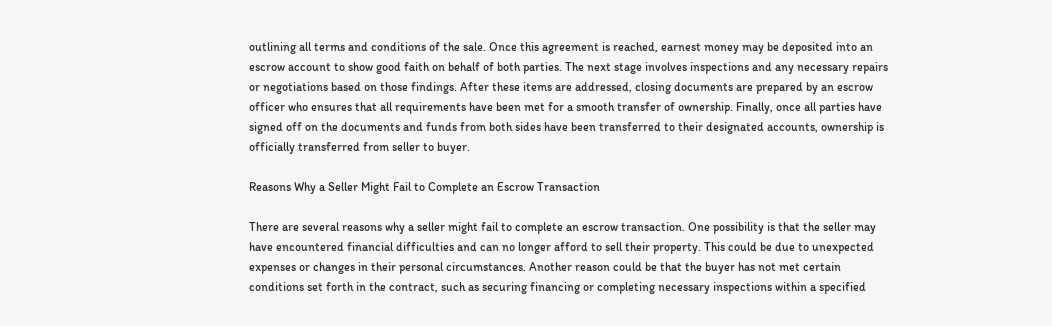outlining all terms and conditions of the sale. Once this agreement is reached, earnest money may be deposited into an escrow account to show good faith on behalf of both parties. The next stage involves inspections and any necessary repairs or negotiations based on those findings. After these items are addressed, closing documents are prepared by an escrow officer who ensures that all requirements have been met for a smooth transfer of ownership. Finally, once all parties have signed off on the documents and funds from both sides have been transferred to their designated accounts, ownership is officially transferred from seller to buyer.

Reasons Why a Seller Might Fail to Complete an Escrow Transaction

There are several reasons why a seller might fail to complete an escrow transaction. One possibility is that the seller may have encountered financial difficulties and can no longer afford to sell their property. This could be due to unexpected expenses or changes in their personal circumstances. Another reason could be that the buyer has not met certain conditions set forth in the contract, such as securing financing or completing necessary inspections within a specified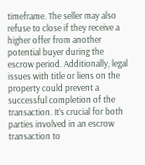timeframe. The seller may also refuse to close if they receive a higher offer from another potential buyer during the escrow period. Additionally, legal issues with title or liens on the property could prevent a successful completion of the transaction. It’s crucial for both parties involved in an escrow transaction to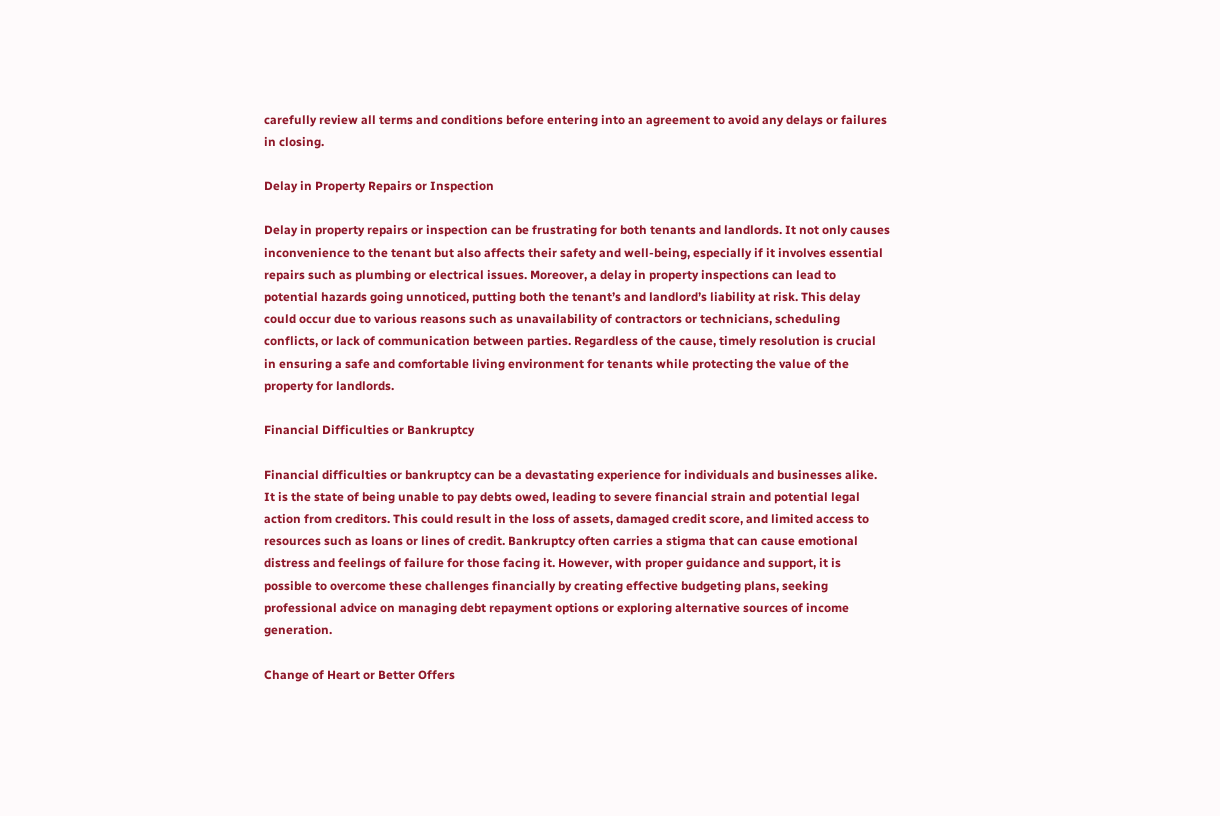carefully review all terms and conditions before entering into an agreement to avoid any delays or failures in closing.

Delay in Property Repairs or Inspection

Delay in property repairs or inspection can be frustrating for both tenants and landlords. It not only causes inconvenience to the tenant but also affects their safety and well-being, especially if it involves essential repairs such as plumbing or electrical issues. Moreover, a delay in property inspections can lead to potential hazards going unnoticed, putting both the tenant’s and landlord’s liability at risk. This delay could occur due to various reasons such as unavailability of contractors or technicians, scheduling conflicts, or lack of communication between parties. Regardless of the cause, timely resolution is crucial in ensuring a safe and comfortable living environment for tenants while protecting the value of the property for landlords.

Financial Difficulties or Bankruptcy

Financial difficulties or bankruptcy can be a devastating experience for individuals and businesses alike. It is the state of being unable to pay debts owed, leading to severe financial strain and potential legal action from creditors. This could result in the loss of assets, damaged credit score, and limited access to resources such as loans or lines of credit. Bankruptcy often carries a stigma that can cause emotional distress and feelings of failure for those facing it. However, with proper guidance and support, it is possible to overcome these challenges financially by creating effective budgeting plans, seeking professional advice on managing debt repayment options or exploring alternative sources of income generation.

Change of Heart or Better Offers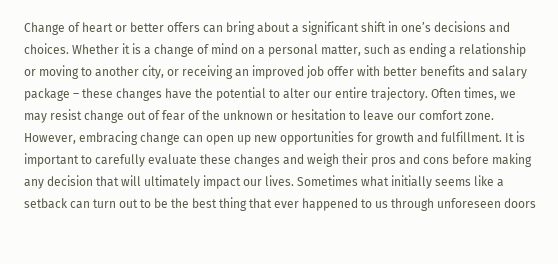Change of heart or better offers can bring about a significant shift in one’s decisions and choices. Whether it is a change of mind on a personal matter, such as ending a relationship or moving to another city, or receiving an improved job offer with better benefits and salary package – these changes have the potential to alter our entire trajectory. Often times, we may resist change out of fear of the unknown or hesitation to leave our comfort zone. However, embracing change can open up new opportunities for growth and fulfillment. It is important to carefully evaluate these changes and weigh their pros and cons before making any decision that will ultimately impact our lives. Sometimes what initially seems like a setback can turn out to be the best thing that ever happened to us through unforeseen doors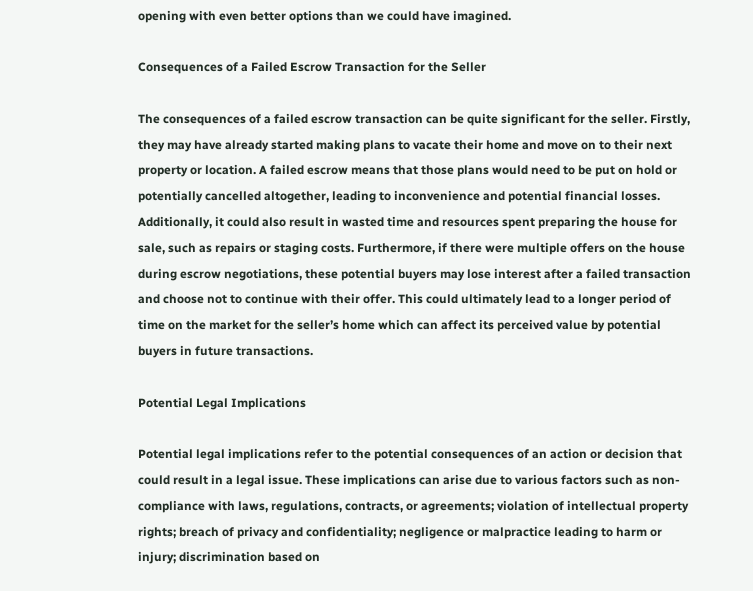opening with even better options than we could have imagined.

Consequences of a Failed Escrow Transaction for the Seller

The consequences of a failed escrow transaction can be quite significant for the seller. Firstly, they may have already started making plans to vacate their home and move on to their next property or location. A failed escrow means that those plans would need to be put on hold or potentially cancelled altogether, leading to inconvenience and potential financial losses. Additionally, it could also result in wasted time and resources spent preparing the house for sale, such as repairs or staging costs. Furthermore, if there were multiple offers on the house during escrow negotiations, these potential buyers may lose interest after a failed transaction and choose not to continue with their offer. This could ultimately lead to a longer period of time on the market for the seller’s home which can affect its perceived value by potential buyers in future transactions.

Potential Legal Implications

Potential legal implications refer to the potential consequences of an action or decision that could result in a legal issue. These implications can arise due to various factors such as non-compliance with laws, regulations, contracts, or agreements; violation of intellectual property rights; breach of privacy and confidentiality; negligence or malpractice leading to harm or injury; discrimination based on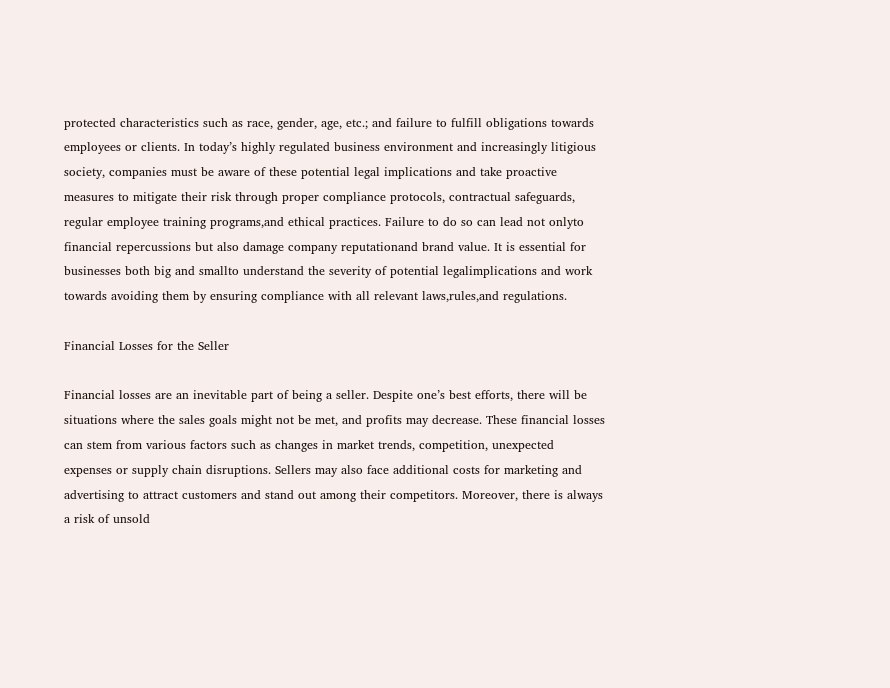protected characteristics such as race, gender, age, etc.; and failure to fulfill obligations towards employees or clients. In today’s highly regulated business environment and increasingly litigious society, companies must be aware of these potential legal implications and take proactive measures to mitigate their risk through proper compliance protocols, contractual safeguards, regular employee training programs,and ethical practices. Failure to do so can lead not onlyto financial repercussions but also damage company reputationand brand value. It is essential for businesses both big and smallto understand the severity of potential legalimplications and work towards avoiding them by ensuring compliance with all relevant laws,rules,and regulations.

Financial Losses for the Seller

Financial losses are an inevitable part of being a seller. Despite one’s best efforts, there will be situations where the sales goals might not be met, and profits may decrease. These financial losses can stem from various factors such as changes in market trends, competition, unexpected expenses or supply chain disruptions. Sellers may also face additional costs for marketing and advertising to attract customers and stand out among their competitors. Moreover, there is always a risk of unsold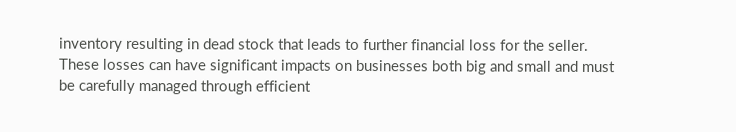inventory resulting in dead stock that leads to further financial loss for the seller. These losses can have significant impacts on businesses both big and small and must be carefully managed through efficient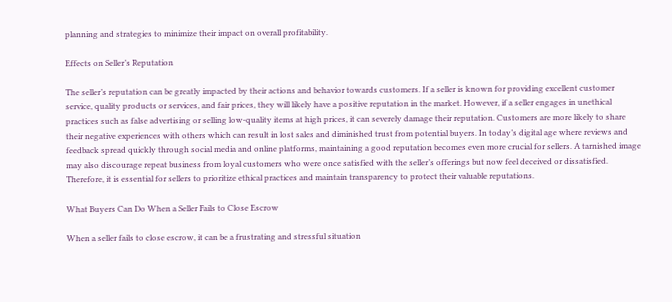planning and strategies to minimize their impact on overall profitability.

Effects on Seller’s Reputation

The seller’s reputation can be greatly impacted by their actions and behavior towards customers. If a seller is known for providing excellent customer service, quality products or services, and fair prices, they will likely have a positive reputation in the market. However, if a seller engages in unethical practices such as false advertising or selling low-quality items at high prices, it can severely damage their reputation. Customers are more likely to share their negative experiences with others which can result in lost sales and diminished trust from potential buyers. In today’s digital age where reviews and feedback spread quickly through social media and online platforms, maintaining a good reputation becomes even more crucial for sellers. A tarnished image may also discourage repeat business from loyal customers who were once satisfied with the seller’s offerings but now feel deceived or dissatisfied. Therefore, it is essential for sellers to prioritize ethical practices and maintain transparency to protect their valuable reputations.

What Buyers Can Do When a Seller Fails to Close Escrow

When a seller fails to close escrow, it can be a frustrating and stressful situation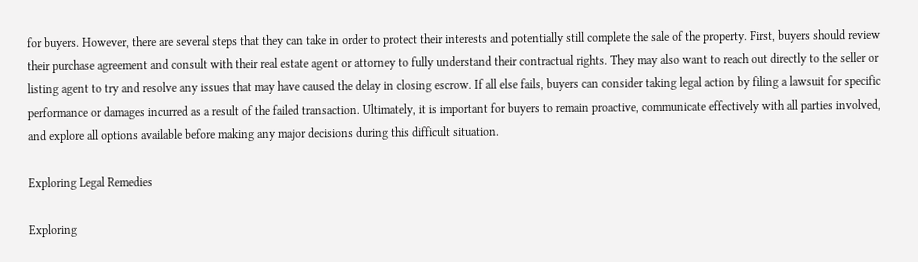for buyers. However, there are several steps that they can take in order to protect their interests and potentially still complete the sale of the property. First, buyers should review their purchase agreement and consult with their real estate agent or attorney to fully understand their contractual rights. They may also want to reach out directly to the seller or listing agent to try and resolve any issues that may have caused the delay in closing escrow. If all else fails, buyers can consider taking legal action by filing a lawsuit for specific performance or damages incurred as a result of the failed transaction. Ultimately, it is important for buyers to remain proactive, communicate effectively with all parties involved, and explore all options available before making any major decisions during this difficult situation.

Exploring Legal Remedies

Exploring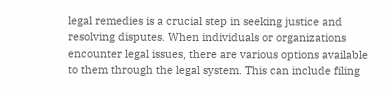legal remedies is a crucial step in seeking justice and resolving disputes. When individuals or organizations encounter legal issues, there are various options available to them through the legal system. This can include filing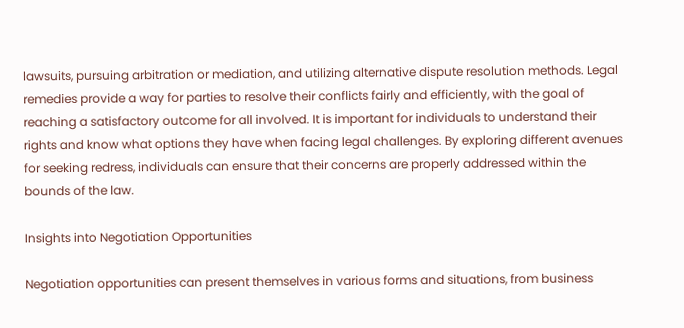lawsuits, pursuing arbitration or mediation, and utilizing alternative dispute resolution methods. Legal remedies provide a way for parties to resolve their conflicts fairly and efficiently, with the goal of reaching a satisfactory outcome for all involved. It is important for individuals to understand their rights and know what options they have when facing legal challenges. By exploring different avenues for seeking redress, individuals can ensure that their concerns are properly addressed within the bounds of the law.

Insights into Negotiation Opportunities

Negotiation opportunities can present themselves in various forms and situations, from business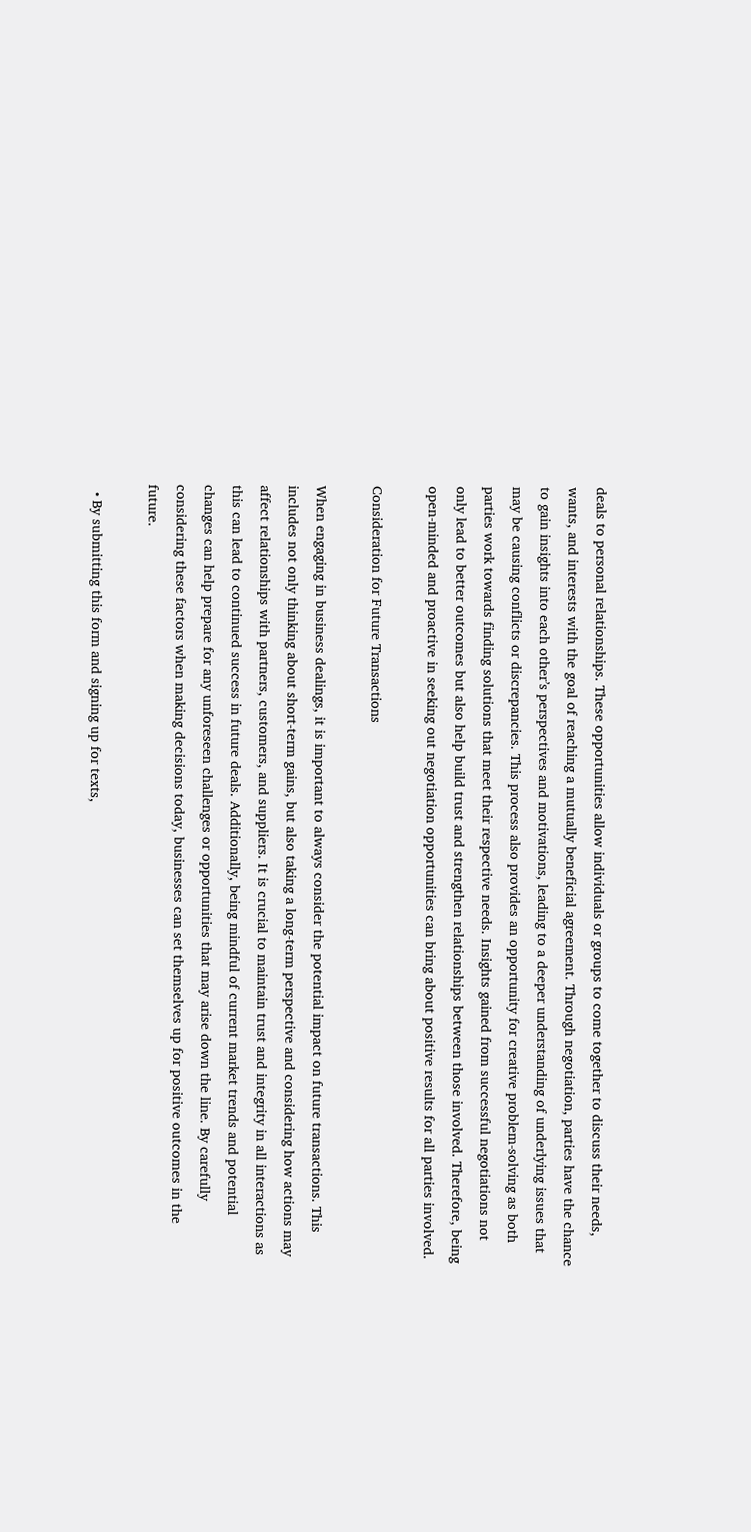deals to personal relationships. These opportunities allow individuals or groups to come together to discuss their needs, wants, and interests with the goal of reaching a mutually beneficial agreement. Through negotiation, parties have the chance to gain insights into each other’s perspectives and motivations, leading to a deeper understanding of underlying issues that may be causing conflicts or discrepancies. This process also provides an opportunity for creative problem-solving as both parties work towards finding solutions that meet their respective needs. Insights gained from successful negotiations not only lead to better outcomes but also help build trust and strengthen relationships between those involved. Therefore, being open-minded and proactive in seeking out negotiation opportunities can bring about positive results for all parties involved.

Consideration for Future Transactions

When engaging in business dealings, it is important to always consider the potential impact on future transactions. This includes not only thinking about short-term gains, but also taking a long-term perspective and considering how actions may affect relationships with partners, customers, and suppliers. It is crucial to maintain trust and integrity in all interactions as this can lead to continued success in future deals. Additionally, being mindful of current market trends and potential changes can help prepare for any unforeseen challenges or opportunities that may arise down the line. By carefully considering these factors when making decisions today, businesses can set themselves up for positive outcomes in the future.

  • By submitting this form and signing up for texts,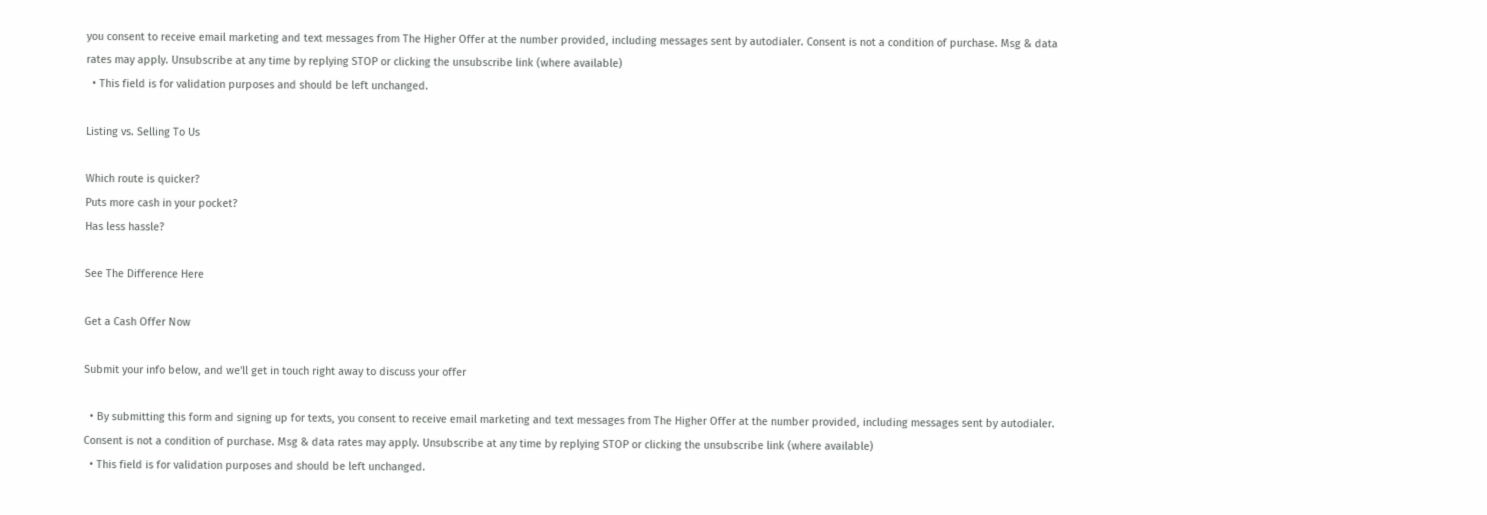you consent to receive email marketing and text messages from The Higher Offer at the number provided, including messages sent by autodialer. Consent is not a condition of purchase. Msg & data rates may apply. Unsubscribe at any time by replying STOP or clicking the unsubscribe link (where available)
  • This field is for validation purposes and should be left unchanged.

Listing vs. Selling To Us

Which route is quicker?
Puts more cash in your pocket?
Has less hassle?

See The Difference Here

Get a Cash Offer Now

Submit your info below, and we'll get in touch right away to discuss your offer

  • By submitting this form and signing up for texts, you consent to receive email marketing and text messages from The Higher Offer at the number provided, including messages sent by autodialer. Consent is not a condition of purchase. Msg & data rates may apply. Unsubscribe at any time by replying STOP or clicking the unsubscribe link (where available)
  • This field is for validation purposes and should be left unchanged.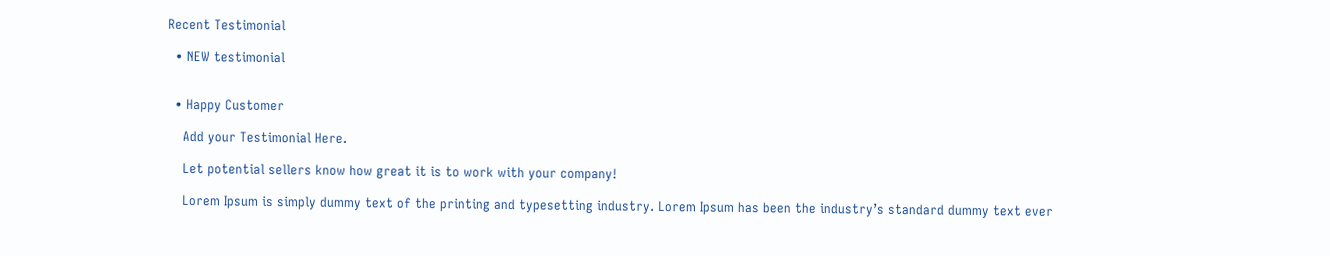Recent Testimonial

  • NEW testimonial


  • Happy Customer

    Add your Testimonial Here.

    Let potential sellers know how great it is to work with your company!

    Lorem Ipsum is simply dummy text of the printing and typesetting industry. Lorem Ipsum has been the industry’s standard dummy text ever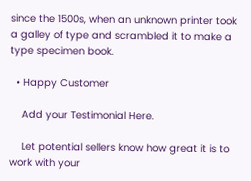since the 1500s, when an unknown printer took a galley of type and scrambled it to make a type specimen book.

  • Happy Customer

    Add your Testimonial Here.

    Let potential sellers know how great it is to work with your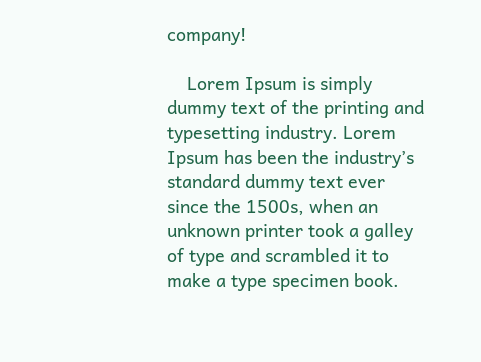company!

    Lorem Ipsum is simply dummy text of the printing and typesetting industry. Lorem Ipsum has been the industry’s standard dummy text ever since the 1500s, when an unknown printer took a galley of type and scrambled it to make a type specimen book.